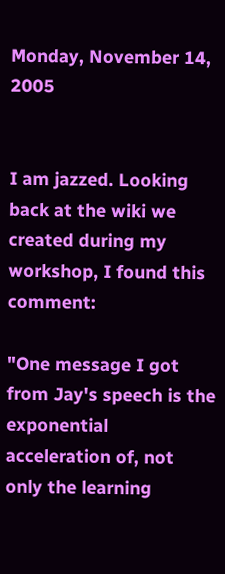Monday, November 14, 2005


I am jazzed. Looking back at the wiki we created during my workshop, I found this comment:

"One message I got from Jay's speech is the exponential acceleration of, not only the learning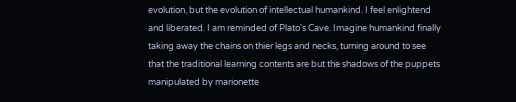evolution, but the evolution of intellectual humankind. I feel enlightend and liberated. I am reminded of Plato's Cave. Imagine humankind finally taking away the chains on thier legs and necks, turning around to see that the traditional learning contents are but the shadows of the puppets manipulated by marionette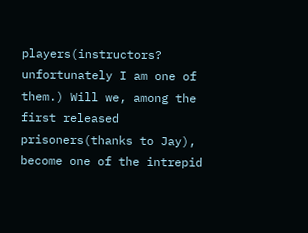players(instructors? unfortunately I am one of them.) Will we, among the first released prisoners(thanks to Jay), become one of the intrepid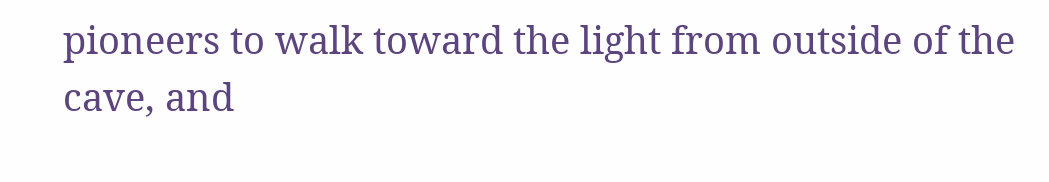pioneers to walk toward the light from outside of the cave, and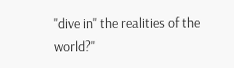"dive in" the realities of the world?"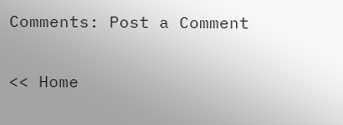Comments: Post a Comment

<< Home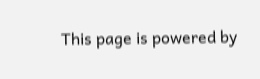This page is powered by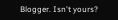Blogger. Isn't yours?